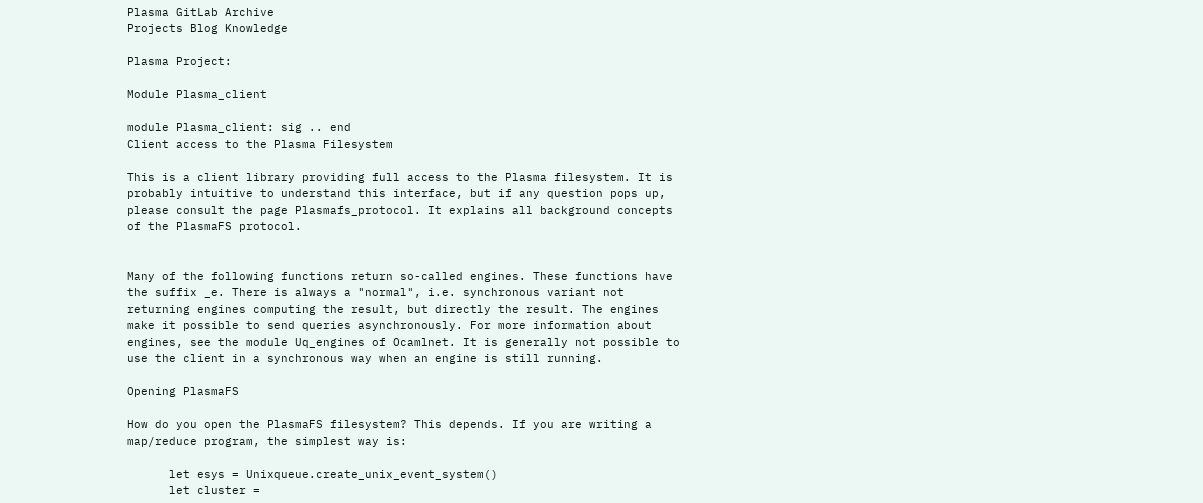Plasma GitLab Archive
Projects Blog Knowledge

Plasma Project:

Module Plasma_client

module Plasma_client: sig .. end
Client access to the Plasma Filesystem

This is a client library providing full access to the Plasma filesystem. It is probably intuitive to understand this interface, but if any question pops up, please consult the page Plasmafs_protocol. It explains all background concepts of the PlasmaFS protocol.


Many of the following functions return so-called engines. These functions have the suffix _e. There is always a "normal", i.e. synchronous variant not returning engines computing the result, but directly the result. The engines make it possible to send queries asynchronously. For more information about engines, see the module Uq_engines of Ocamlnet. It is generally not possible to use the client in a synchronous way when an engine is still running.

Opening PlasmaFS

How do you open the PlasmaFS filesystem? This depends. If you are writing a map/reduce program, the simplest way is:

      let esys = Unixqueue.create_unix_event_system()
      let cluster =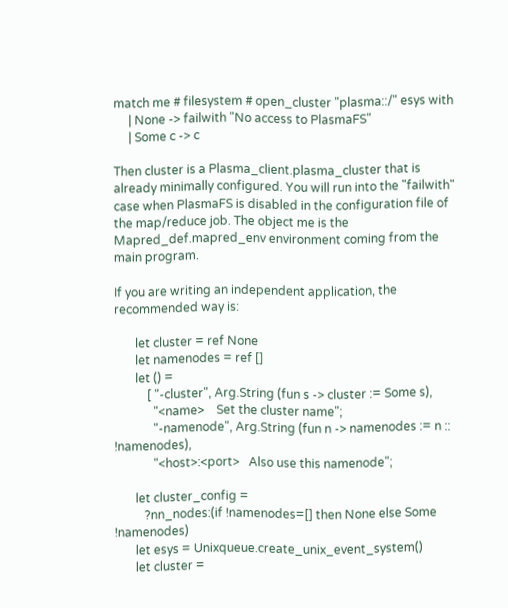match me # filesystem # open_cluster "plasma::/" esys with
     | None -> failwith "No access to PlasmaFS"
     | Some c -> c

Then cluster is a Plasma_client.plasma_cluster that is already minimally configured. You will run into the "failwith" case when PlasmaFS is disabled in the configuration file of the map/reduce job. The object me is the Mapred_def.mapred_env environment coming from the main program.

If you are writing an independent application, the recommended way is:

       let cluster = ref None
       let namenodes = ref []
       let () =
           [ "-cluster", Arg.String (fun s -> cluster := Some s),
             "<name>    Set the cluster name";
             "-namenode", Arg.String (fun n -> namenodes := n :: !namenodes),
             "<host>:<port>   Also use this namenode";

       let cluster_config =
          ?nn_nodes:(if !namenodes=[] then None else Some !namenodes)
       let esys = Unixqueue.create_unix_event_system()
       let cluster =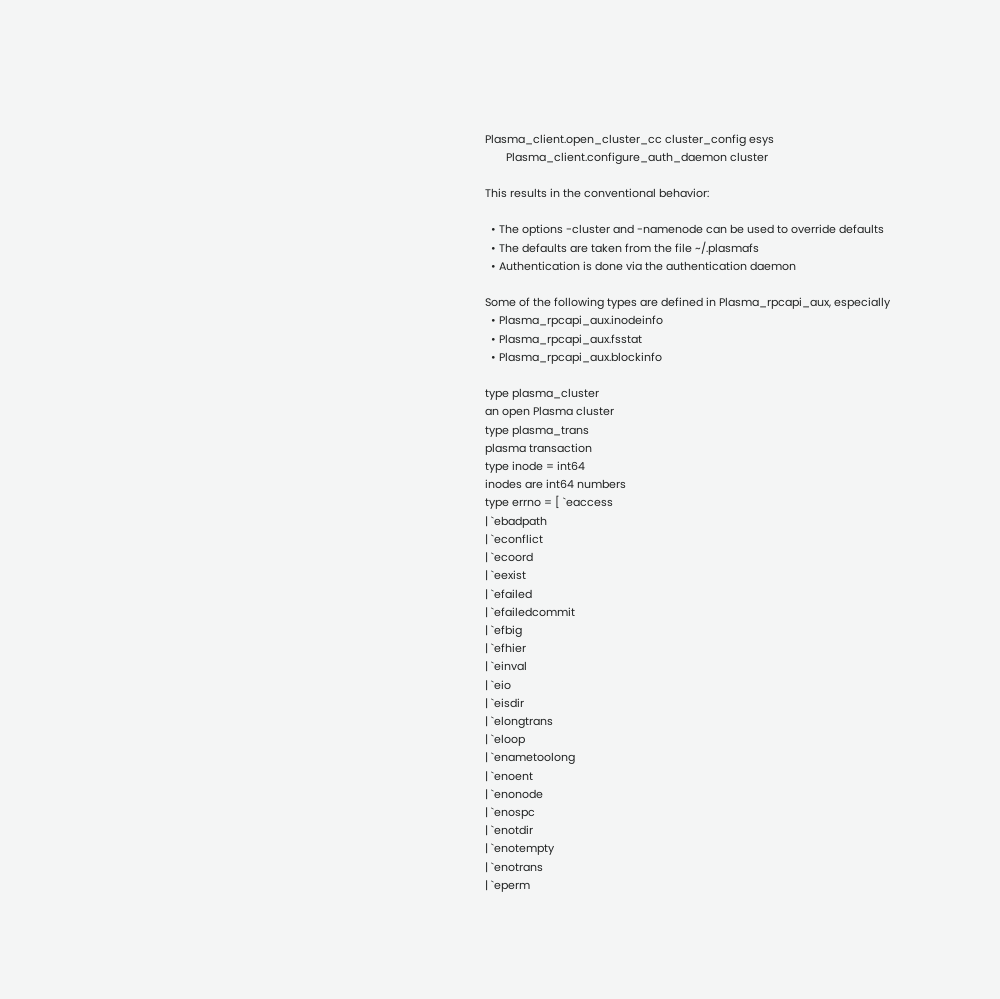Plasma_client.open_cluster_cc cluster_config esys
       Plasma_client.configure_auth_daemon cluster

This results in the conventional behavior:

  • The options -cluster and -namenode can be used to override defaults
  • The defaults are taken from the file ~/.plasmafs
  • Authentication is done via the authentication daemon

Some of the following types are defined in Plasma_rpcapi_aux, especially
  • Plasma_rpcapi_aux.inodeinfo
  • Plasma_rpcapi_aux.fsstat
  • Plasma_rpcapi_aux.blockinfo

type plasma_cluster
an open Plasma cluster
type plasma_trans
plasma transaction
type inode = int64
inodes are int64 numbers
type errno = [ `eaccess
| `ebadpath
| `econflict
| `ecoord
| `eexist
| `efailed
| `efailedcommit
| `efbig
| `efhier
| `einval
| `eio
| `eisdir
| `elongtrans
| `eloop
| `enametoolong
| `enoent
| `enonode
| `enospc
| `enotdir
| `enotempty
| `enotrans
| `eperm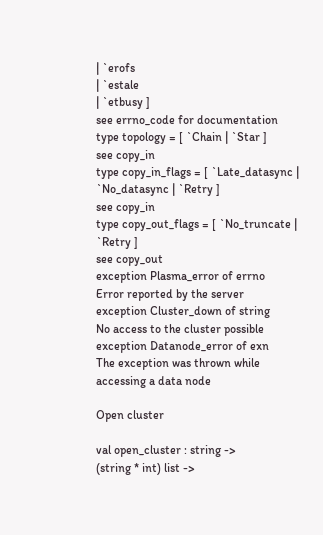| `erofs
| `estale
| `etbusy ]
see errno_code for documentation
type topology = [ `Chain | `Star ]
see copy_in
type copy_in_flags = [ `Late_datasync | `No_datasync | `Retry ]
see copy_in
type copy_out_flags = [ `No_truncate | `Retry ]
see copy_out
exception Plasma_error of errno
Error reported by the server
exception Cluster_down of string
No access to the cluster possible
exception Datanode_error of exn
The exception was thrown while accessing a data node

Open cluster

val open_cluster : string ->
(string * int) list ->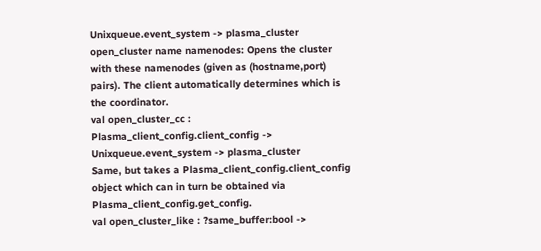Unixqueue.event_system -> plasma_cluster
open_cluster name namenodes: Opens the cluster with these namenodes (given as (hostname,port) pairs). The client automatically determines which is the coordinator.
val open_cluster_cc : Plasma_client_config.client_config ->
Unixqueue.event_system -> plasma_cluster
Same, but takes a Plasma_client_config.client_config object which can in turn be obtained via Plasma_client_config.get_config.
val open_cluster_like : ?same_buffer:bool ->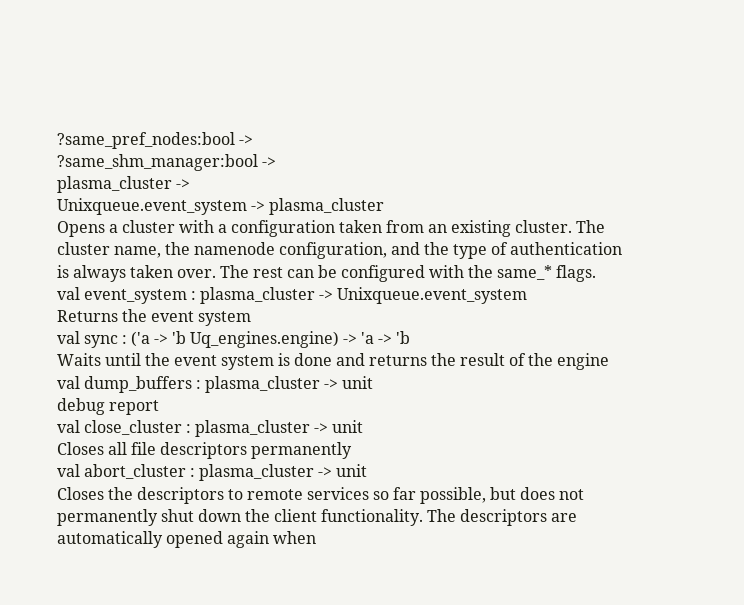?same_pref_nodes:bool ->
?same_shm_manager:bool ->
plasma_cluster ->
Unixqueue.event_system -> plasma_cluster
Opens a cluster with a configuration taken from an existing cluster. The cluster name, the namenode configuration, and the type of authentication is always taken over. The rest can be configured with the same_* flags.
val event_system : plasma_cluster -> Unixqueue.event_system
Returns the event system
val sync : ('a -> 'b Uq_engines.engine) -> 'a -> 'b
Waits until the event system is done and returns the result of the engine
val dump_buffers : plasma_cluster -> unit
debug report
val close_cluster : plasma_cluster -> unit
Closes all file descriptors permanently
val abort_cluster : plasma_cluster -> unit
Closes the descriptors to remote services so far possible, but does not permanently shut down the client functionality. The descriptors are automatically opened again when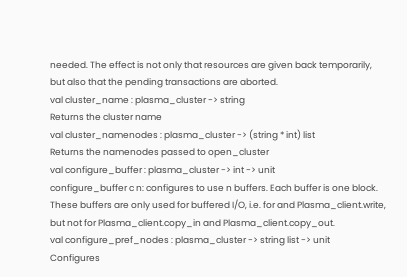needed. The effect is not only that resources are given back temporarily, but also that the pending transactions are aborted.
val cluster_name : plasma_cluster -> string
Returns the cluster name
val cluster_namenodes : plasma_cluster -> (string * int) list
Returns the namenodes passed to open_cluster
val configure_buffer : plasma_cluster -> int -> unit
configure_buffer c n: configures to use n buffers. Each buffer is one block. These buffers are only used for buffered I/O, i.e. for and Plasma_client.write, but not for Plasma_client.copy_in and Plasma_client.copy_out.
val configure_pref_nodes : plasma_cluster -> string list -> unit
Configures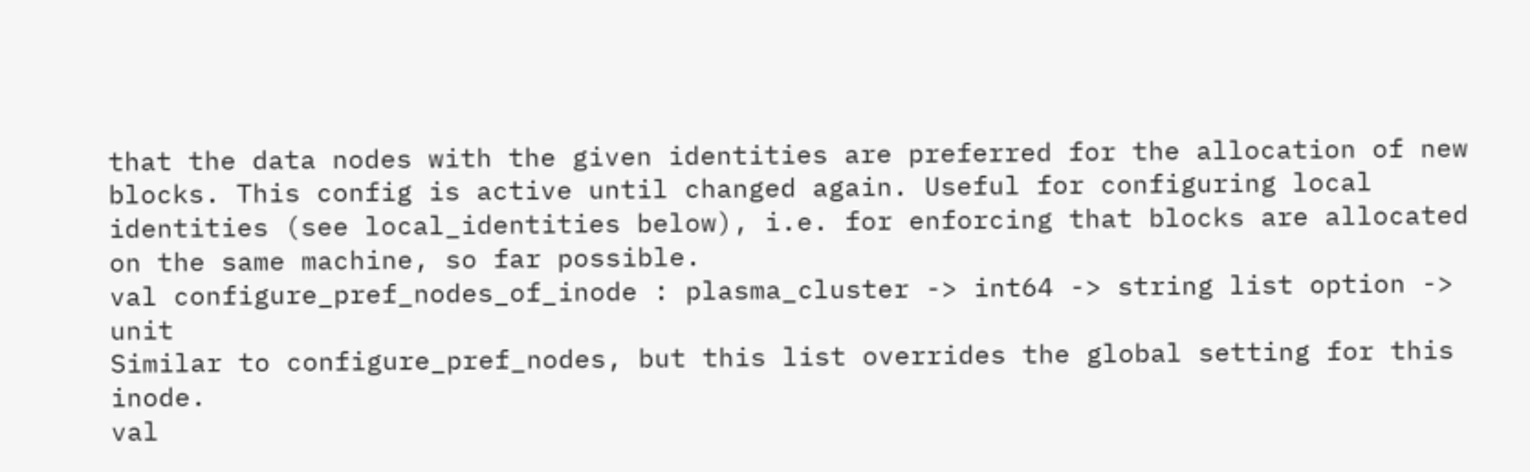that the data nodes with the given identities are preferred for the allocation of new blocks. This config is active until changed again. Useful for configuring local identities (see local_identities below), i.e. for enforcing that blocks are allocated on the same machine, so far possible.
val configure_pref_nodes_of_inode : plasma_cluster -> int64 -> string list option -> unit
Similar to configure_pref_nodes, but this list overrides the global setting for this inode.
val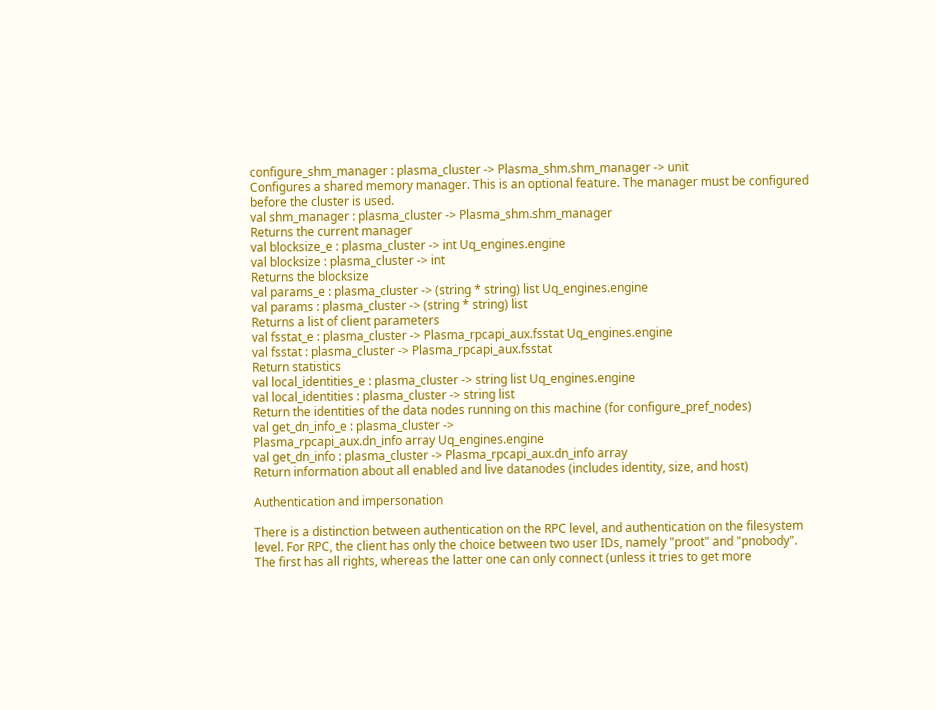configure_shm_manager : plasma_cluster -> Plasma_shm.shm_manager -> unit
Configures a shared memory manager. This is an optional feature. The manager must be configured before the cluster is used.
val shm_manager : plasma_cluster -> Plasma_shm.shm_manager
Returns the current manager
val blocksize_e : plasma_cluster -> int Uq_engines.engine
val blocksize : plasma_cluster -> int
Returns the blocksize
val params_e : plasma_cluster -> (string * string) list Uq_engines.engine
val params : plasma_cluster -> (string * string) list
Returns a list of client parameters
val fsstat_e : plasma_cluster -> Plasma_rpcapi_aux.fsstat Uq_engines.engine
val fsstat : plasma_cluster -> Plasma_rpcapi_aux.fsstat
Return statistics
val local_identities_e : plasma_cluster -> string list Uq_engines.engine
val local_identities : plasma_cluster -> string list
Return the identities of the data nodes running on this machine (for configure_pref_nodes)
val get_dn_info_e : plasma_cluster ->
Plasma_rpcapi_aux.dn_info array Uq_engines.engine
val get_dn_info : plasma_cluster -> Plasma_rpcapi_aux.dn_info array
Return information about all enabled and live datanodes (includes identity, size, and host)

Authentication and impersonation

There is a distinction between authentication on the RPC level, and authentication on the filesystem level. For RPC, the client has only the choice between two user IDs, namely "proot" and "pnobody". The first has all rights, whereas the latter one can only connect (unless it tries to get more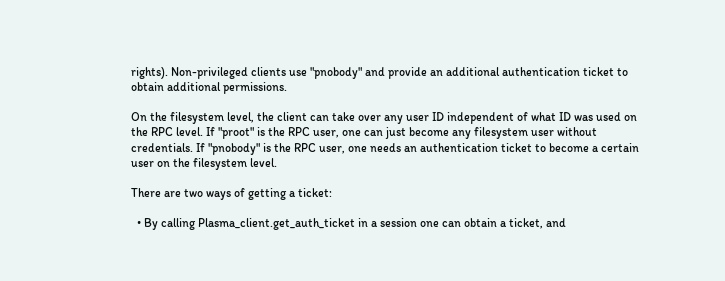rights). Non-privileged clients use "pnobody" and provide an additional authentication ticket to obtain additional permissions.

On the filesystem level, the client can take over any user ID independent of what ID was used on the RPC level. If "proot" is the RPC user, one can just become any filesystem user without credentials. If "pnobody" is the RPC user, one needs an authentication ticket to become a certain user on the filesystem level.

There are two ways of getting a ticket:

  • By calling Plasma_client.get_auth_ticket in a session one can obtain a ticket, and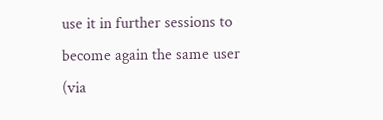use it in further sessions to become again the same user (via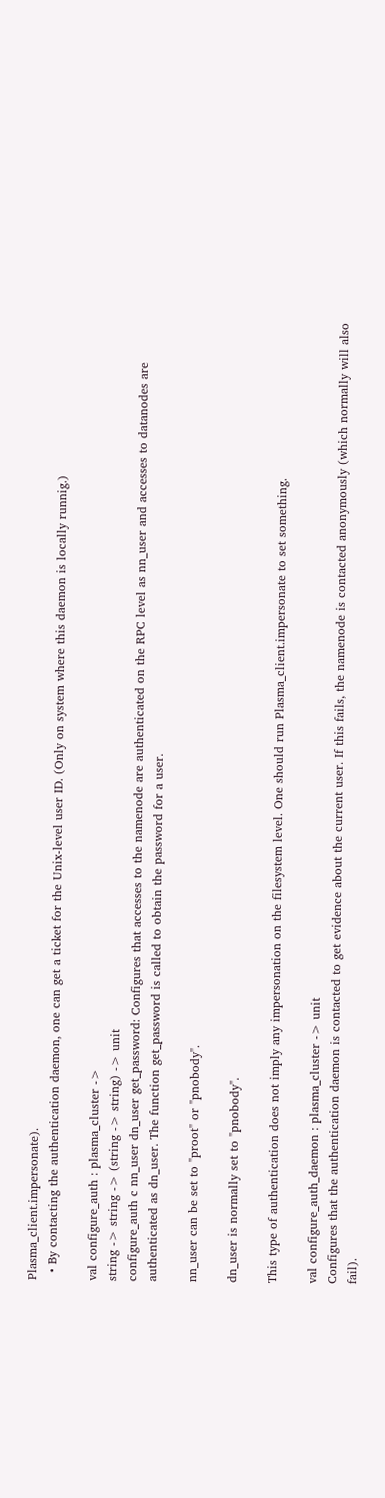Plasma_client.impersonate).
  • By contacting the authentication daemon, one can get a ticket for the Unix-level user ID. (Only on system where this daemon is locally runnig.)

val configure_auth : plasma_cluster ->
string -> string -> (string -> string) -> unit
configure_auth c nn_user dn_user get_password: Configures that accesses to the namenode are authenticated on the RPC level as nn_user and accesses to datanodes are authenticated as dn_user. The function get_password is called to obtain the password for a user.

nn_user can be set to "proot" or "pnobody".

dn_user is normally set to "pnobody".

This type of authentication does not imply any impersonation on the filesystem level. One should run Plasma_client.impersonate to set something.

val configure_auth_daemon : plasma_cluster -> unit
Configures that the authentication daemon is contacted to get evidence about the current user. If this fails, the namenode is contacted anonymously (which normally will also fail).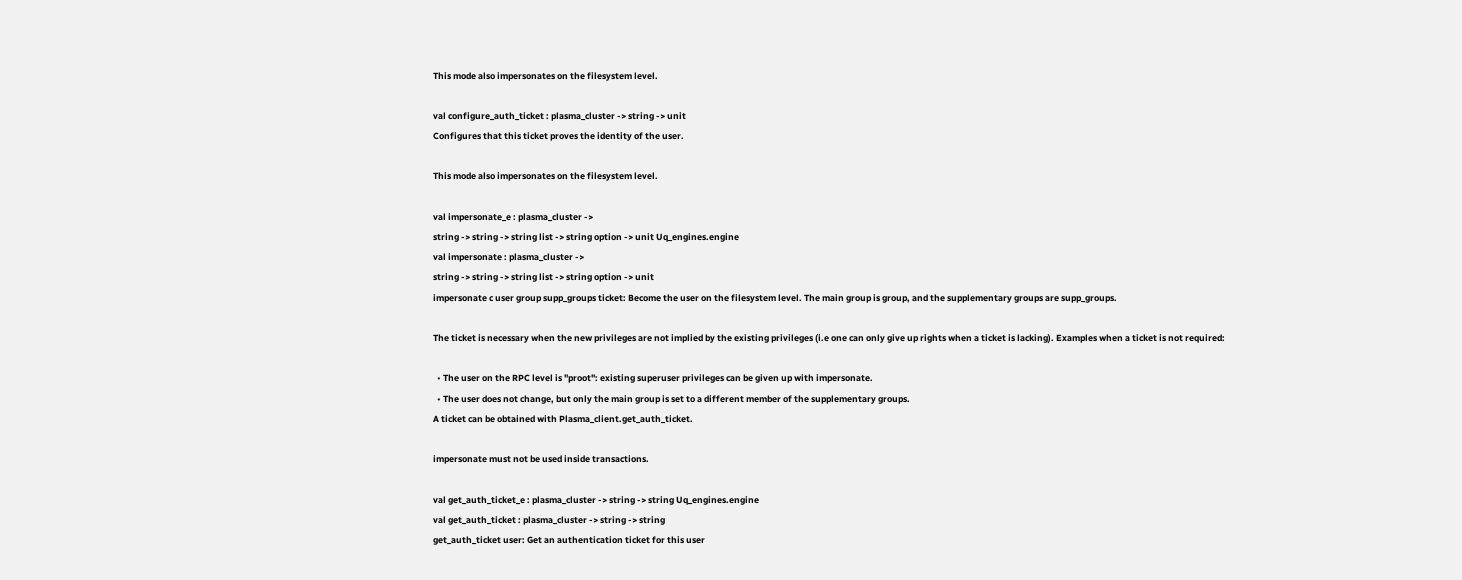This mode also impersonates on the filesystem level.

val configure_auth_ticket : plasma_cluster -> string -> unit
Configures that this ticket proves the identity of the user.

This mode also impersonates on the filesystem level.

val impersonate_e : plasma_cluster ->
string -> string -> string list -> string option -> unit Uq_engines.engine
val impersonate : plasma_cluster ->
string -> string -> string list -> string option -> unit
impersonate c user group supp_groups ticket: Become the user on the filesystem level. The main group is group, and the supplementary groups are supp_groups.

The ticket is necessary when the new privileges are not implied by the existing privileges (i.e one can only give up rights when a ticket is lacking). Examples when a ticket is not required:

  • The user on the RPC level is "proot": existing superuser privileges can be given up with impersonate.
  • The user does not change, but only the main group is set to a different member of the supplementary groups.
A ticket can be obtained with Plasma_client.get_auth_ticket.

impersonate must not be used inside transactions.

val get_auth_ticket_e : plasma_cluster -> string -> string Uq_engines.engine
val get_auth_ticket : plasma_cluster -> string -> string
get_auth_ticket user: Get an authentication ticket for this user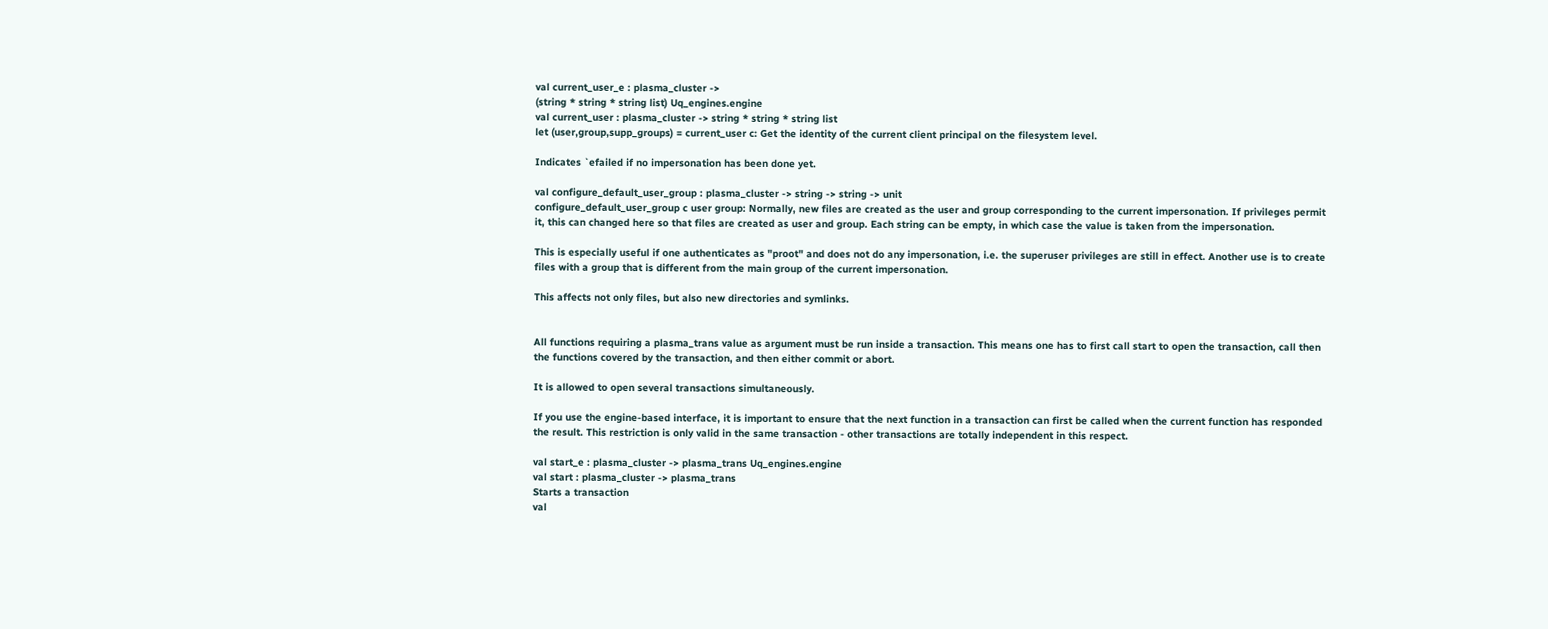val current_user_e : plasma_cluster ->
(string * string * string list) Uq_engines.engine
val current_user : plasma_cluster -> string * string * string list
let (user,group,supp_groups) = current_user c: Get the identity of the current client principal on the filesystem level.

Indicates `efailed if no impersonation has been done yet.

val configure_default_user_group : plasma_cluster -> string -> string -> unit
configure_default_user_group c user group: Normally, new files are created as the user and group corresponding to the current impersonation. If privileges permit it, this can changed here so that files are created as user and group. Each string can be empty, in which case the value is taken from the impersonation.

This is especially useful if one authenticates as "proot" and does not do any impersonation, i.e. the superuser privileges are still in effect. Another use is to create files with a group that is different from the main group of the current impersonation.

This affects not only files, but also new directories and symlinks.


All functions requiring a plasma_trans value as argument must be run inside a transaction. This means one has to first call start to open the transaction, call then the functions covered by the transaction, and then either commit or abort.

It is allowed to open several transactions simultaneously.

If you use the engine-based interface, it is important to ensure that the next function in a transaction can first be called when the current function has responded the result. This restriction is only valid in the same transaction - other transactions are totally independent in this respect.

val start_e : plasma_cluster -> plasma_trans Uq_engines.engine
val start : plasma_cluster -> plasma_trans
Starts a transaction
val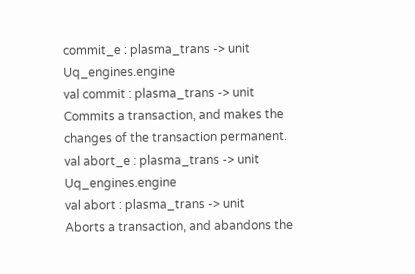commit_e : plasma_trans -> unit Uq_engines.engine
val commit : plasma_trans -> unit
Commits a transaction, and makes the changes of the transaction permanent.
val abort_e : plasma_trans -> unit Uq_engines.engine
val abort : plasma_trans -> unit
Aborts a transaction, and abandons the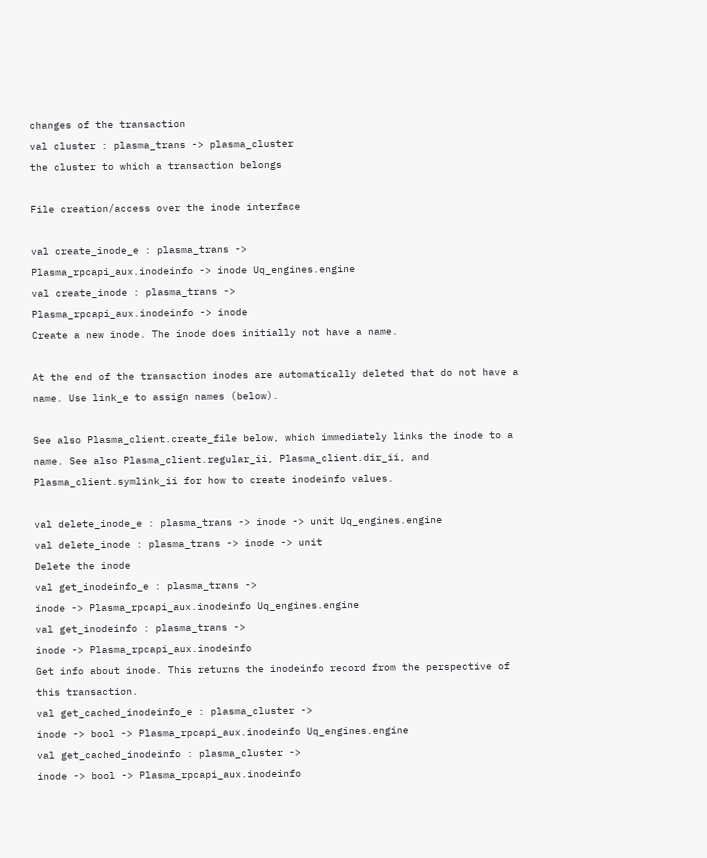changes of the transaction
val cluster : plasma_trans -> plasma_cluster
the cluster to which a transaction belongs

File creation/access over the inode interface

val create_inode_e : plasma_trans ->
Plasma_rpcapi_aux.inodeinfo -> inode Uq_engines.engine
val create_inode : plasma_trans ->
Plasma_rpcapi_aux.inodeinfo -> inode
Create a new inode. The inode does initially not have a name.

At the end of the transaction inodes are automatically deleted that do not have a name. Use link_e to assign names (below).

See also Plasma_client.create_file below, which immediately links the inode to a name. See also Plasma_client.regular_ii, Plasma_client.dir_ii, and Plasma_client.symlink_ii for how to create inodeinfo values.

val delete_inode_e : plasma_trans -> inode -> unit Uq_engines.engine
val delete_inode : plasma_trans -> inode -> unit
Delete the inode
val get_inodeinfo_e : plasma_trans ->
inode -> Plasma_rpcapi_aux.inodeinfo Uq_engines.engine
val get_inodeinfo : plasma_trans ->
inode -> Plasma_rpcapi_aux.inodeinfo
Get info about inode. This returns the inodeinfo record from the perspective of this transaction.
val get_cached_inodeinfo_e : plasma_cluster ->
inode -> bool -> Plasma_rpcapi_aux.inodeinfo Uq_engines.engine
val get_cached_inodeinfo : plasma_cluster ->
inode -> bool -> Plasma_rpcapi_aux.inodeinfo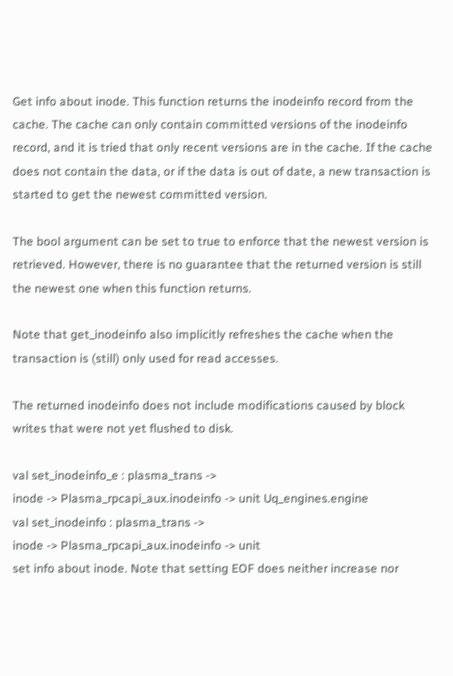Get info about inode. This function returns the inodeinfo record from the cache. The cache can only contain committed versions of the inodeinfo record, and it is tried that only recent versions are in the cache. If the cache does not contain the data, or if the data is out of date, a new transaction is started to get the newest committed version.

The bool argument can be set to true to enforce that the newest version is retrieved. However, there is no guarantee that the returned version is still the newest one when this function returns.

Note that get_inodeinfo also implicitly refreshes the cache when the transaction is (still) only used for read accesses.

The returned inodeinfo does not include modifications caused by block writes that were not yet flushed to disk.

val set_inodeinfo_e : plasma_trans ->
inode -> Plasma_rpcapi_aux.inodeinfo -> unit Uq_engines.engine
val set_inodeinfo : plasma_trans ->
inode -> Plasma_rpcapi_aux.inodeinfo -> unit
set info about inode. Note that setting EOF does neither increase nor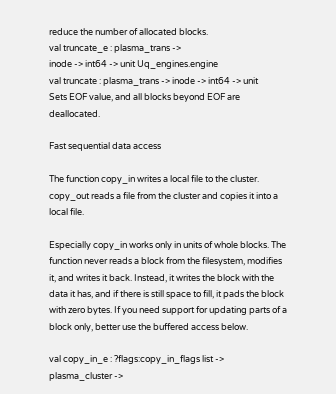reduce the number of allocated blocks.
val truncate_e : plasma_trans ->
inode -> int64 -> unit Uq_engines.engine
val truncate : plasma_trans -> inode -> int64 -> unit
Sets EOF value, and all blocks beyond EOF are deallocated.

Fast sequential data access

The function copy_in writes a local file to the cluster. copy_out reads a file from the cluster and copies it into a local file.

Especially copy_in works only in units of whole blocks. The function never reads a block from the filesystem, modifies it, and writes it back. Instead, it writes the block with the data it has, and if there is still space to fill, it pads the block with zero bytes. If you need support for updating parts of a block only, better use the buffered access below.

val copy_in_e : ?flags:copy_in_flags list ->
plasma_cluster ->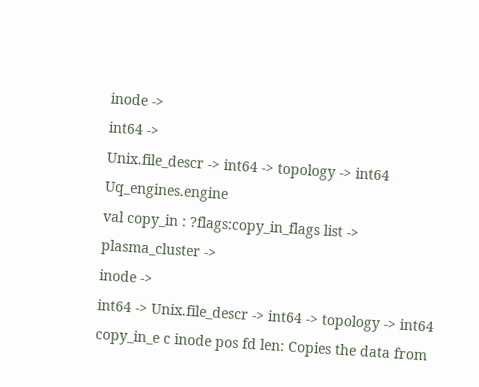inode ->
int64 ->
Unix.file_descr -> int64 -> topology -> int64 Uq_engines.engine
val copy_in : ?flags:copy_in_flags list ->
plasma_cluster ->
inode ->
int64 -> Unix.file_descr -> int64 -> topology -> int64
copy_in_e c inode pos fd len: Copies the data from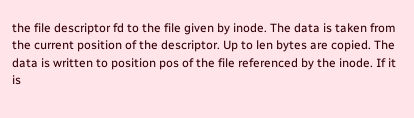the file descriptor fd to the file given by inode. The data is taken from the current position of the descriptor. Up to len bytes are copied. The data is written to position pos of the file referenced by the inode. If it is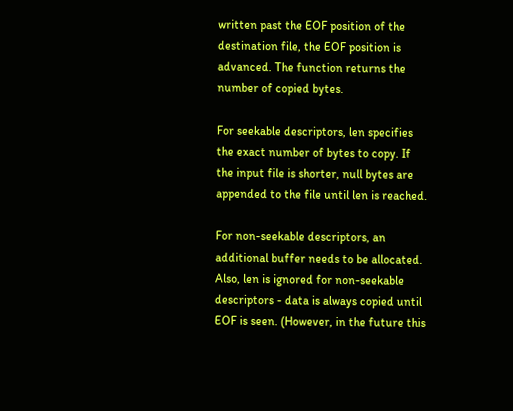written past the EOF position of the destination file, the EOF position is advanced. The function returns the number of copied bytes.

For seekable descriptors, len specifies the exact number of bytes to copy. If the input file is shorter, null bytes are appended to the file until len is reached.

For non-seekable descriptors, an additional buffer needs to be allocated. Also, len is ignored for non-seekable descriptors - data is always copied until EOF is seen. (However, in the future this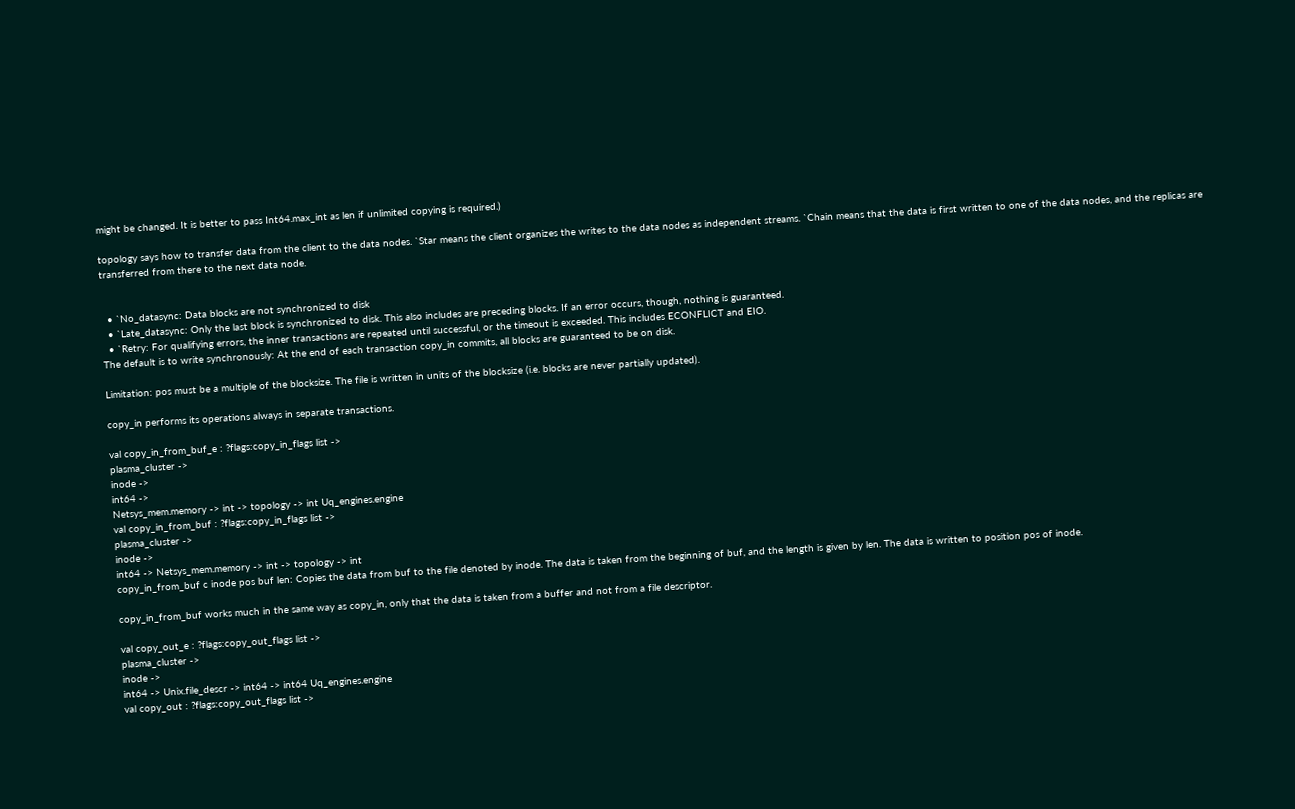might be changed. It is better to pass Int64.max_int as len if unlimited copying is required.)

topology says how to transfer data from the client to the data nodes. `Star means the client organizes the writes to the data nodes as independent streams. `Chain means that the data is first written to one of the data nodes, and the replicas are transferred from there to the next data node.


  • `No_datasync: Data blocks are not synchronized to disk
  • `Late_datasync: Only the last block is synchronized to disk. This also includes are preceding blocks. If an error occurs, though, nothing is guaranteed.
  • `Retry: For qualifying errors, the inner transactions are repeated until successful, or the timeout is exceeded. This includes ECONFLICT and EIO.
The default is to write synchronously: At the end of each transaction copy_in commits, all blocks are guaranteed to be on disk.

Limitation: pos must be a multiple of the blocksize. The file is written in units of the blocksize (i.e. blocks are never partially updated).

copy_in performs its operations always in separate transactions.

val copy_in_from_buf_e : ?flags:copy_in_flags list ->
plasma_cluster ->
inode ->
int64 ->
Netsys_mem.memory -> int -> topology -> int Uq_engines.engine
val copy_in_from_buf : ?flags:copy_in_flags list ->
plasma_cluster ->
inode ->
int64 -> Netsys_mem.memory -> int -> topology -> int
copy_in_from_buf c inode pos buf len: Copies the data from buf to the file denoted by inode. The data is taken from the beginning of buf, and the length is given by len. The data is written to position pos of inode.

copy_in_from_buf works much in the same way as copy_in, only that the data is taken from a buffer and not from a file descriptor.

val copy_out_e : ?flags:copy_out_flags list ->
plasma_cluster ->
inode ->
int64 -> Unix.file_descr -> int64 -> int64 Uq_engines.engine
val copy_out : ?flags:copy_out_flags list ->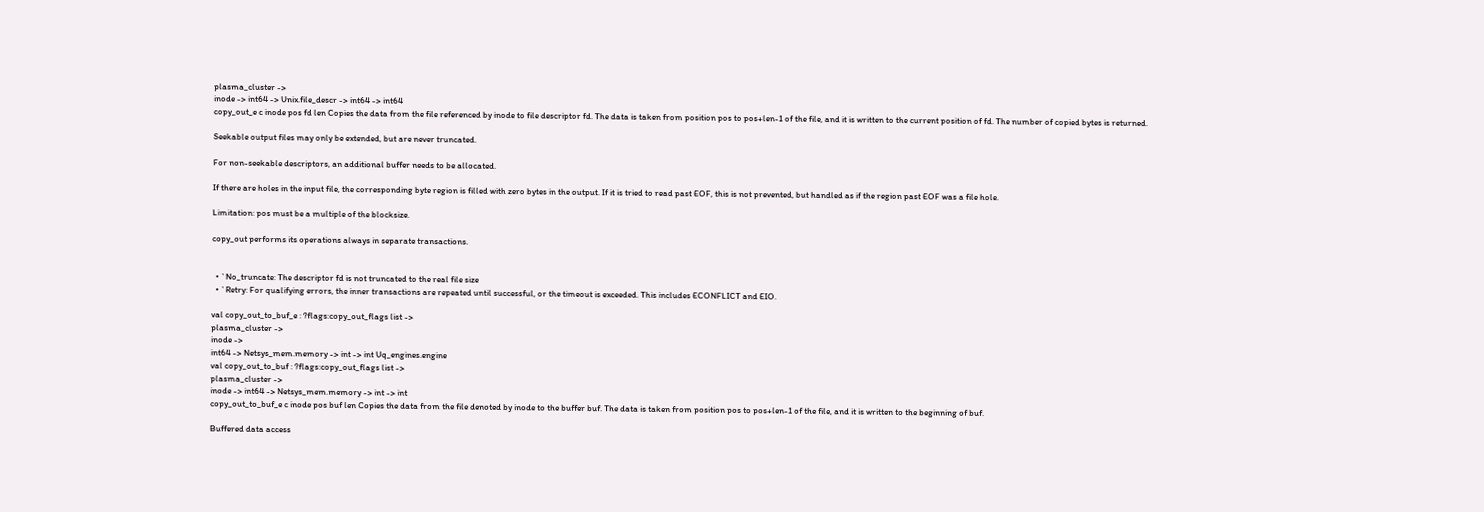plasma_cluster ->
inode -> int64 -> Unix.file_descr -> int64 -> int64
copy_out_e c inode pos fd len Copies the data from the file referenced by inode to file descriptor fd. The data is taken from position pos to pos+len-1 of the file, and it is written to the current position of fd. The number of copied bytes is returned.

Seekable output files may only be extended, but are never truncated.

For non-seekable descriptors, an additional buffer needs to be allocated.

If there are holes in the input file, the corresponding byte region is filled with zero bytes in the output. If it is tried to read past EOF, this is not prevented, but handled as if the region past EOF was a file hole.

Limitation: pos must be a multiple of the blocksize.

copy_out performs its operations always in separate transactions.


  • `No_truncate: The descriptor fd is not truncated to the real file size
  • `Retry: For qualifying errors, the inner transactions are repeated until successful, or the timeout is exceeded. This includes ECONFLICT and EIO.

val copy_out_to_buf_e : ?flags:copy_out_flags list ->
plasma_cluster ->
inode ->
int64 -> Netsys_mem.memory -> int -> int Uq_engines.engine
val copy_out_to_buf : ?flags:copy_out_flags list ->
plasma_cluster ->
inode -> int64 -> Netsys_mem.memory -> int -> int
copy_out_to_buf_e c inode pos buf len Copies the data from the file denoted by inode to the buffer buf. The data is taken from position pos to pos+len-1 of the file, and it is written to the beginning of buf.

Buffered data access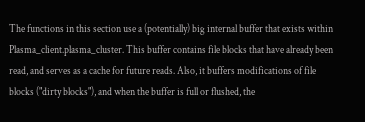The functions in this section use a (potentially) big internal buffer that exists within Plasma_client.plasma_cluster. This buffer contains file blocks that have already been read, and serves as a cache for future reads. Also, it buffers modifications of file blocks ("dirty blocks"), and when the buffer is full or flushed, the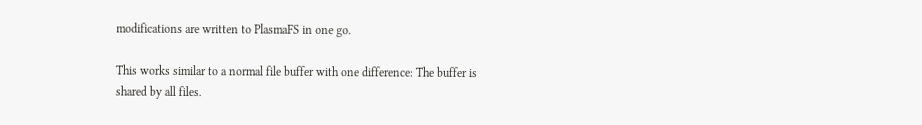modifications are written to PlasmaFS in one go.

This works similar to a normal file buffer with one difference: The buffer is shared by all files.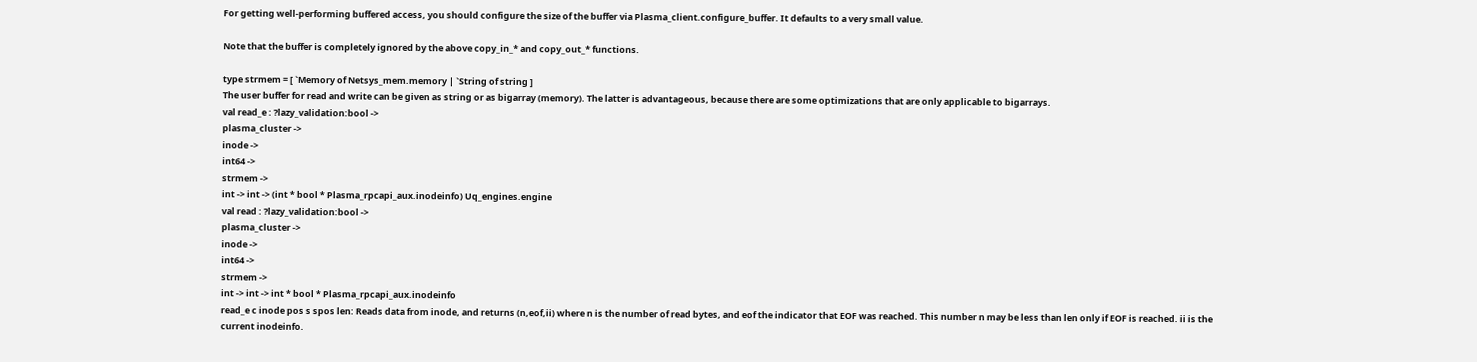For getting well-performing buffered access, you should configure the size of the buffer via Plasma_client.configure_buffer. It defaults to a very small value.

Note that the buffer is completely ignored by the above copy_in_* and copy_out_* functions.

type strmem = [ `Memory of Netsys_mem.memory | `String of string ]
The user buffer for read and write can be given as string or as bigarray (memory). The latter is advantageous, because there are some optimizations that are only applicable to bigarrays.
val read_e : ?lazy_validation:bool ->
plasma_cluster ->
inode ->
int64 ->
strmem ->
int -> int -> (int * bool * Plasma_rpcapi_aux.inodeinfo) Uq_engines.engine
val read : ?lazy_validation:bool ->
plasma_cluster ->
inode ->
int64 ->
strmem ->
int -> int -> int * bool * Plasma_rpcapi_aux.inodeinfo
read_e c inode pos s spos len: Reads data from inode, and returns (n,eof,ii) where n is the number of read bytes, and eof the indicator that EOF was reached. This number n may be less than len only if EOF is reached. ii is the current inodeinfo.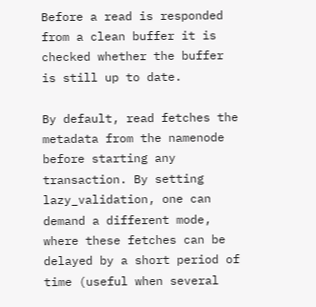Before a read is responded from a clean buffer it is checked whether the buffer is still up to date.

By default, read fetches the metadata from the namenode before starting any transaction. By setting lazy_validation, one can demand a different mode, where these fetches can be delayed by a short period of time (useful when several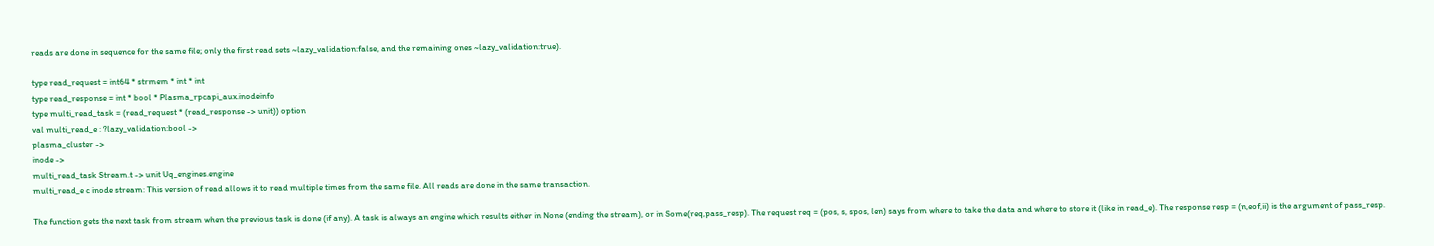reads are done in sequence for the same file; only the first read sets ~lazy_validation:false, and the remaining ones ~lazy_validation:true).

type read_request = int64 * strmem * int * int
type read_response = int * bool * Plasma_rpcapi_aux.inodeinfo
type multi_read_task = (read_request * (read_response -> unit)) option
val multi_read_e : ?lazy_validation:bool ->
plasma_cluster ->
inode ->
multi_read_task Stream.t -> unit Uq_engines.engine
multi_read_e c inode stream: This version of read allows it to read multiple times from the same file. All reads are done in the same transaction.

The function gets the next task from stream when the previous task is done (if any). A task is always an engine which results either in None (ending the stream), or in Some(req,pass_resp). The request req = (pos, s, spos, len) says from where to take the data and where to store it (like in read_e). The response resp = (n,eof,ii) is the argument of pass_resp.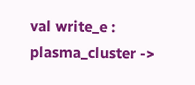val write_e : plasma_cluster ->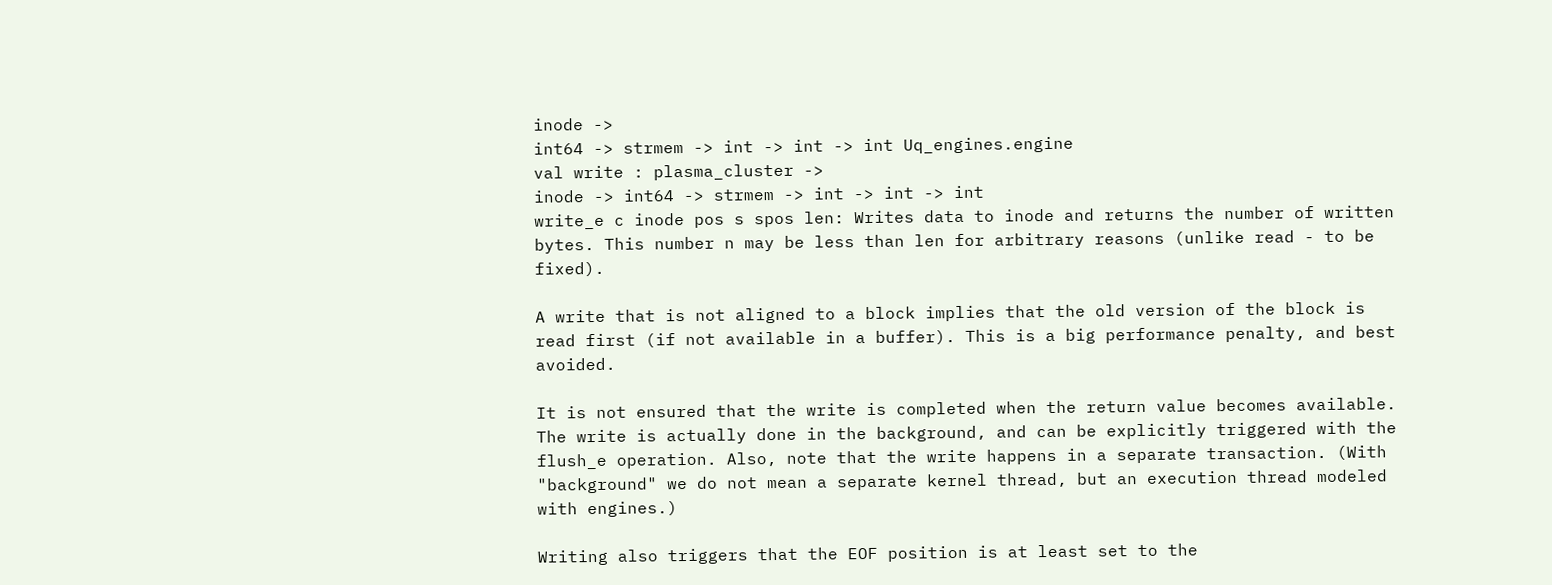inode ->
int64 -> strmem -> int -> int -> int Uq_engines.engine
val write : plasma_cluster ->
inode -> int64 -> strmem -> int -> int -> int
write_e c inode pos s spos len: Writes data to inode and returns the number of written bytes. This number n may be less than len for arbitrary reasons (unlike read - to be fixed).

A write that is not aligned to a block implies that the old version of the block is read first (if not available in a buffer). This is a big performance penalty, and best avoided.

It is not ensured that the write is completed when the return value becomes available. The write is actually done in the background, and can be explicitly triggered with the flush_e operation. Also, note that the write happens in a separate transaction. (With "background" we do not mean a separate kernel thread, but an execution thread modeled with engines.)

Writing also triggers that the EOF position is at least set to the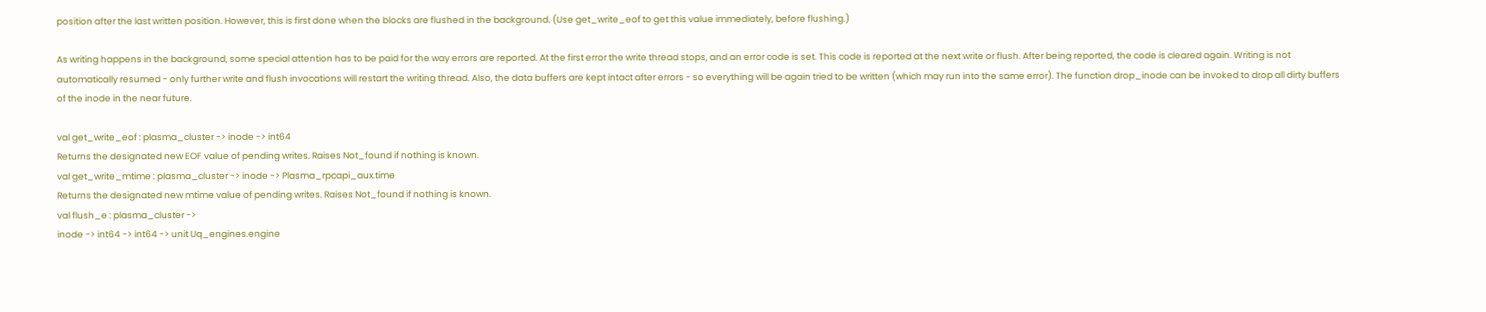position after the last written position. However, this is first done when the blocks are flushed in the background. (Use get_write_eof to get this value immediately, before flushing.)

As writing happens in the background, some special attention has to be paid for the way errors are reported. At the first error the write thread stops, and an error code is set. This code is reported at the next write or flush. After being reported, the code is cleared again. Writing is not automatically resumed - only further write and flush invocations will restart the writing thread. Also, the data buffers are kept intact after errors - so everything will be again tried to be written (which may run into the same error). The function drop_inode can be invoked to drop all dirty buffers of the inode in the near future.

val get_write_eof : plasma_cluster -> inode -> int64
Returns the designated new EOF value of pending writes. Raises Not_found if nothing is known.
val get_write_mtime : plasma_cluster -> inode -> Plasma_rpcapi_aux.time
Returns the designated new mtime value of pending writes. Raises Not_found if nothing is known.
val flush_e : plasma_cluster ->
inode -> int64 -> int64 -> unit Uq_engines.engine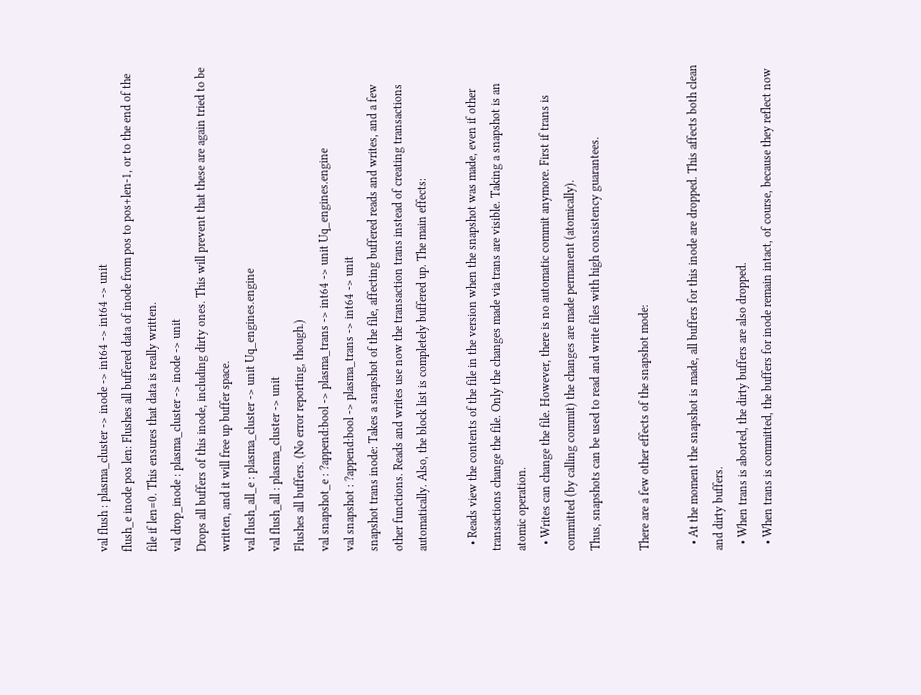val flush : plasma_cluster -> inode -> int64 -> int64 -> unit
flush_e inode pos len: Flushes all buffered data of inode from pos to pos+len-1, or to the end of the file if len=0. This ensures that data is really written.
val drop_inode : plasma_cluster -> inode -> unit
Drops all buffers of this inode, including dirty ones. This will prevent that these are again tried to be written, and it will free up buffer space.
val flush_all_e : plasma_cluster -> unit Uq_engines.engine
val flush_all : plasma_cluster -> unit
Flushes all buffers. (No error reporting, though.)
val snapshot_e : ?append:bool -> plasma_trans -> int64 -> unit Uq_engines.engine
val snapshot : ?append:bool -> plasma_trans -> int64 -> unit
snapshot trans inode: Takes a snapshot of the file, affecting buffered reads and writes, and a few other functions. Reads and writes use now the transaction trans instead of creating transactions automatically. Also, the block list is completely buffered up. The main effects:

  • Reads view the contents of the file in the version when the snapshot was made, even if other transactions change the file. Only the changes made via trans are visible. Taking a snapshot is an atomic operation.
  • Writes can change the file. However, there is no automatic commit anymore. First if trans is committed (by calling commit) the changes are made permanent (atomically).
Thus, snapshots can be used to read and write files with high consistency guarantees.

There are a few other effects of the snapshot mode:

  • At the moment the snapshot is made, all buffers for this inode are dropped. This affects both clean and dirty buffers.
  • When trans is aborted, the dirty buffers are also dropped.
  • When trans is committed, the buffers for inode remain intact, of course, because they reflect now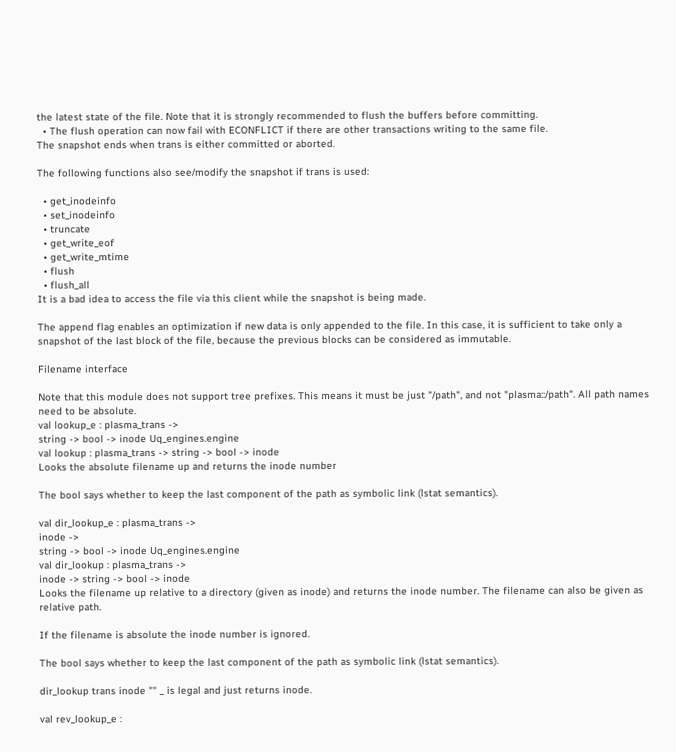the latest state of the file. Note that it is strongly recommended to flush the buffers before committing.
  • The flush operation can now fail with ECONFLICT if there are other transactions writing to the same file.
The snapshot ends when trans is either committed or aborted.

The following functions also see/modify the snapshot if trans is used:

  • get_inodeinfo
  • set_inodeinfo
  • truncate
  • get_write_eof
  • get_write_mtime
  • flush
  • flush_all
It is a bad idea to access the file via this client while the snapshot is being made.

The append flag enables an optimization if new data is only appended to the file. In this case, it is sufficient to take only a snapshot of the last block of the file, because the previous blocks can be considered as immutable.

Filename interface

Note that this module does not support tree prefixes. This means it must be just "/path", and not "plasma::/path". All path names need to be absolute.
val lookup_e : plasma_trans ->
string -> bool -> inode Uq_engines.engine
val lookup : plasma_trans -> string -> bool -> inode
Looks the absolute filename up and returns the inode number

The bool says whether to keep the last component of the path as symbolic link (lstat semantics).

val dir_lookup_e : plasma_trans ->
inode ->
string -> bool -> inode Uq_engines.engine
val dir_lookup : plasma_trans ->
inode -> string -> bool -> inode
Looks the filename up relative to a directory (given as inode) and returns the inode number. The filename can also be given as relative path.

If the filename is absolute the inode number is ignored.

The bool says whether to keep the last component of the path as symbolic link (lstat semantics).

dir_lookup trans inode "" _ is legal and just returns inode.

val rev_lookup_e :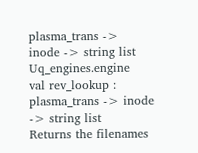plasma_trans ->
inode -> string list Uq_engines.engine
val rev_lookup : plasma_trans -> inode -> string list
Returns the filenames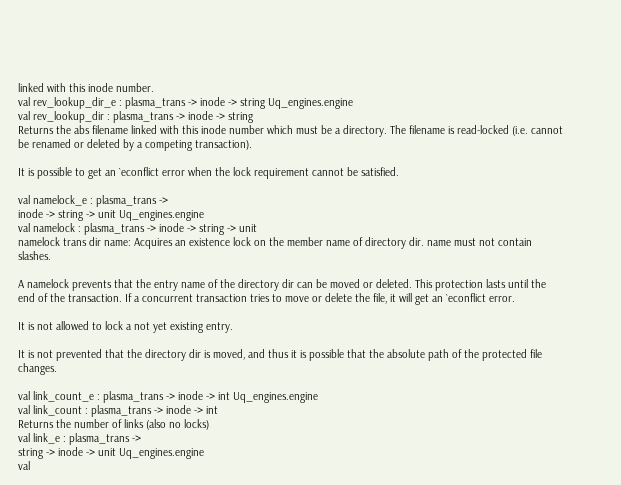linked with this inode number.
val rev_lookup_dir_e : plasma_trans -> inode -> string Uq_engines.engine
val rev_lookup_dir : plasma_trans -> inode -> string
Returns the abs filename linked with this inode number which must be a directory. The filename is read-locked (i.e. cannot be renamed or deleted by a competing transaction).

It is possible to get an `econflict error when the lock requirement cannot be satisfied.

val namelock_e : plasma_trans ->
inode -> string -> unit Uq_engines.engine
val namelock : plasma_trans -> inode -> string -> unit
namelock trans dir name: Acquires an existence lock on the member name of directory dir. name must not contain slashes.

A namelock prevents that the entry name of the directory dir can be moved or deleted. This protection lasts until the end of the transaction. If a concurrent transaction tries to move or delete the file, it will get an `econflict error.

It is not allowed to lock a not yet existing entry.

It is not prevented that the directory dir is moved, and thus it is possible that the absolute path of the protected file changes.

val link_count_e : plasma_trans -> inode -> int Uq_engines.engine
val link_count : plasma_trans -> inode -> int
Returns the number of links (also no locks)
val link_e : plasma_trans ->
string -> inode -> unit Uq_engines.engine
val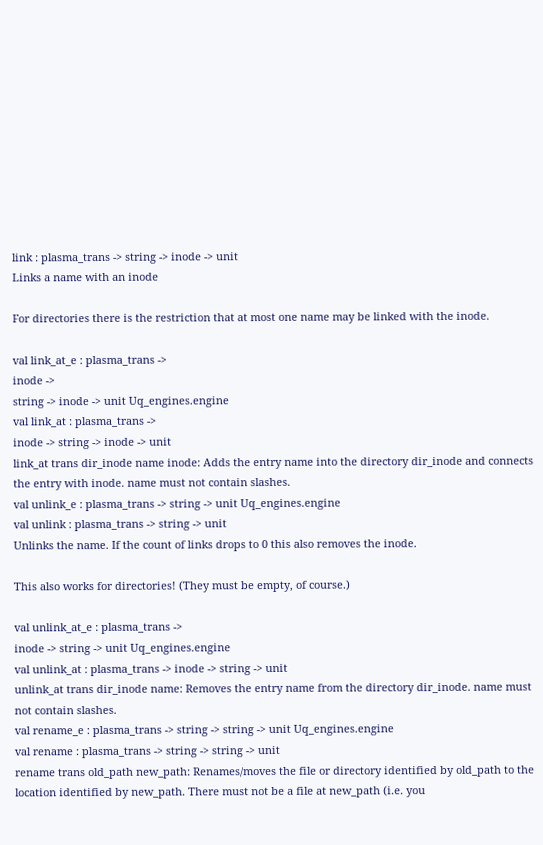link : plasma_trans -> string -> inode -> unit
Links a name with an inode

For directories there is the restriction that at most one name may be linked with the inode.

val link_at_e : plasma_trans ->
inode ->
string -> inode -> unit Uq_engines.engine
val link_at : plasma_trans ->
inode -> string -> inode -> unit
link_at trans dir_inode name inode: Adds the entry name into the directory dir_inode and connects the entry with inode. name must not contain slashes.
val unlink_e : plasma_trans -> string -> unit Uq_engines.engine
val unlink : plasma_trans -> string -> unit
Unlinks the name. If the count of links drops to 0 this also removes the inode.

This also works for directories! (They must be empty, of course.)

val unlink_at_e : plasma_trans ->
inode -> string -> unit Uq_engines.engine
val unlink_at : plasma_trans -> inode -> string -> unit
unlink_at trans dir_inode name: Removes the entry name from the directory dir_inode. name must not contain slashes.
val rename_e : plasma_trans -> string -> string -> unit Uq_engines.engine
val rename : plasma_trans -> string -> string -> unit
rename trans old_path new_path: Renames/moves the file or directory identified by old_path to the location identified by new_path. There must not be a file at new_path (i.e. you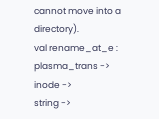cannot move into a directory).
val rename_at_e : plasma_trans ->
inode ->
string ->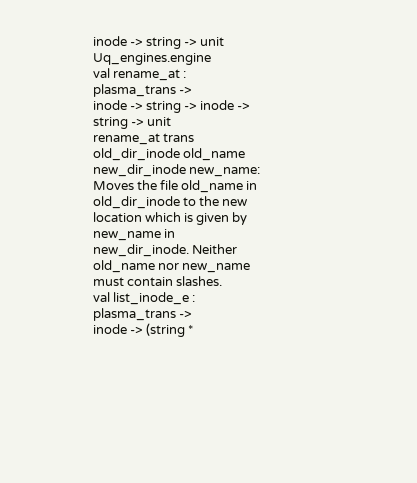inode -> string -> unit Uq_engines.engine
val rename_at : plasma_trans ->
inode -> string -> inode -> string -> unit
rename_at trans old_dir_inode old_name new_dir_inode new_name: Moves the file old_name in old_dir_inode to the new location which is given by new_name in new_dir_inode. Neither old_name nor new_name must contain slashes.
val list_inode_e : plasma_trans ->
inode -> (string *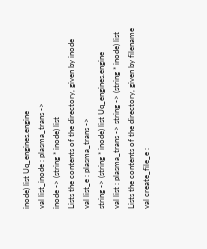inode) list Uq_engines.engine
val list_inode : plasma_trans ->
inode -> (string * inode) list
Lists the contents of the directory, given by inode
val list_e : plasma_trans ->
string -> (string * inode) list Uq_engines.engine
val list : plasma_trans -> string -> (string * inode) list
Lists the contents of the directory, given by filename
val create_file_e :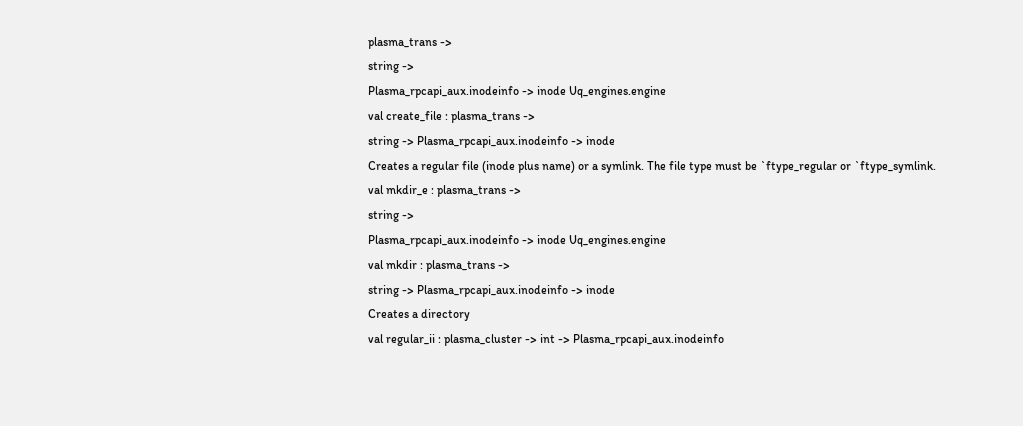plasma_trans ->
string ->
Plasma_rpcapi_aux.inodeinfo -> inode Uq_engines.engine
val create_file : plasma_trans ->
string -> Plasma_rpcapi_aux.inodeinfo -> inode
Creates a regular file (inode plus name) or a symlink. The file type must be `ftype_regular or `ftype_symlink.
val mkdir_e : plasma_trans ->
string ->
Plasma_rpcapi_aux.inodeinfo -> inode Uq_engines.engine
val mkdir : plasma_trans ->
string -> Plasma_rpcapi_aux.inodeinfo -> inode
Creates a directory
val regular_ii : plasma_cluster -> int -> Plasma_rpcapi_aux.inodeinfo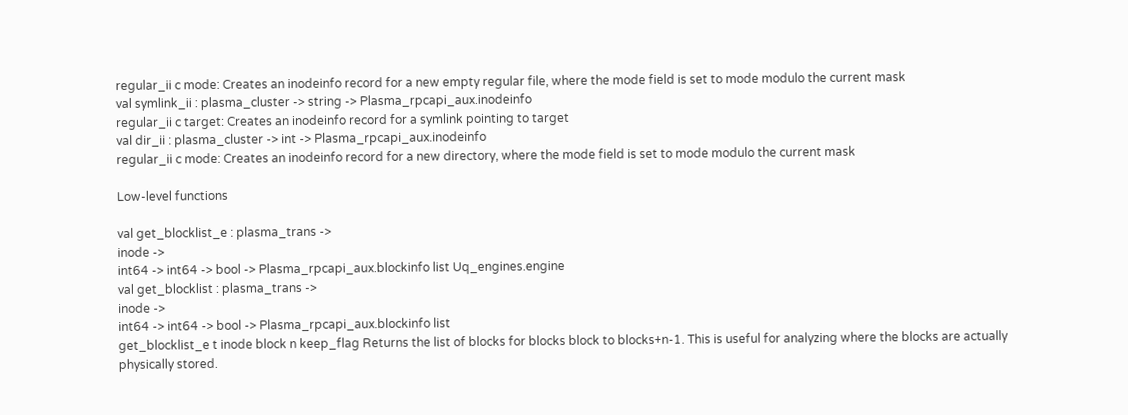regular_ii c mode: Creates an inodeinfo record for a new empty regular file, where the mode field is set to mode modulo the current mask
val symlink_ii : plasma_cluster -> string -> Plasma_rpcapi_aux.inodeinfo
regular_ii c target: Creates an inodeinfo record for a symlink pointing to target
val dir_ii : plasma_cluster -> int -> Plasma_rpcapi_aux.inodeinfo
regular_ii c mode: Creates an inodeinfo record for a new directory, where the mode field is set to mode modulo the current mask

Low-level functions

val get_blocklist_e : plasma_trans ->
inode ->
int64 -> int64 -> bool -> Plasma_rpcapi_aux.blockinfo list Uq_engines.engine
val get_blocklist : plasma_trans ->
inode ->
int64 -> int64 -> bool -> Plasma_rpcapi_aux.blockinfo list
get_blocklist_e t inode block n keep_flag Returns the list of blocks for blocks block to blocks+n-1. This is useful for analyzing where the blocks are actually physically stored.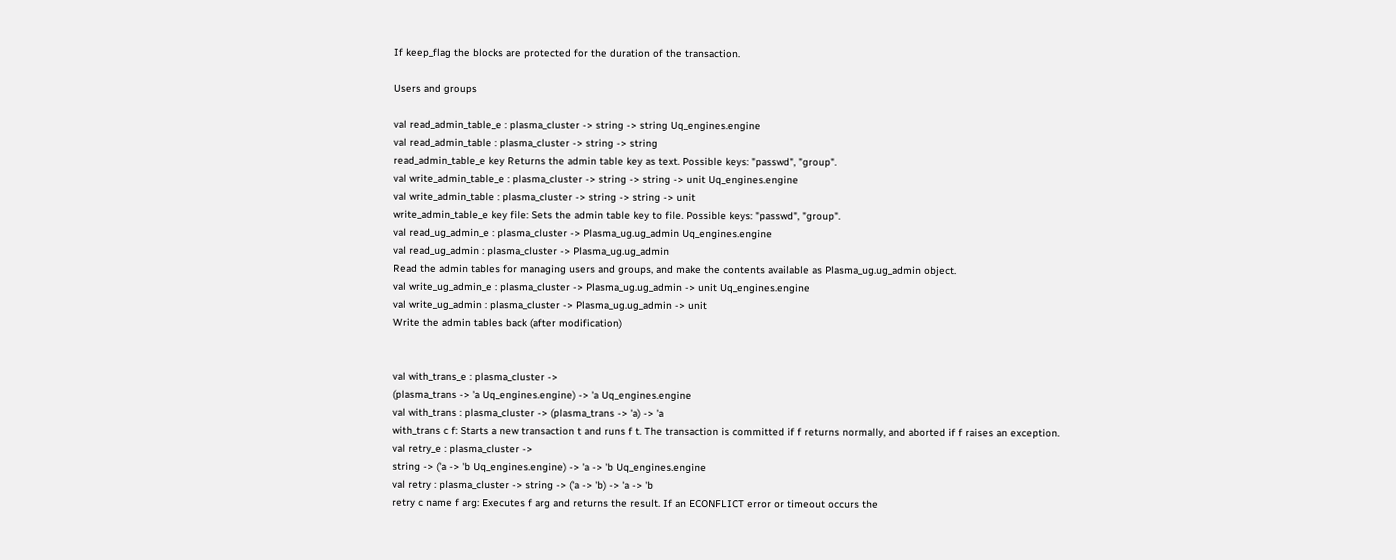If keep_flag the blocks are protected for the duration of the transaction.

Users and groups

val read_admin_table_e : plasma_cluster -> string -> string Uq_engines.engine
val read_admin_table : plasma_cluster -> string -> string
read_admin_table_e key Returns the admin table key as text. Possible keys: "passwd", "group".
val write_admin_table_e : plasma_cluster -> string -> string -> unit Uq_engines.engine
val write_admin_table : plasma_cluster -> string -> string -> unit
write_admin_table_e key file: Sets the admin table key to file. Possible keys: "passwd", "group".
val read_ug_admin_e : plasma_cluster -> Plasma_ug.ug_admin Uq_engines.engine
val read_ug_admin : plasma_cluster -> Plasma_ug.ug_admin
Read the admin tables for managing users and groups, and make the contents available as Plasma_ug.ug_admin object.
val write_ug_admin_e : plasma_cluster -> Plasma_ug.ug_admin -> unit Uq_engines.engine
val write_ug_admin : plasma_cluster -> Plasma_ug.ug_admin -> unit
Write the admin tables back (after modification)


val with_trans_e : plasma_cluster ->
(plasma_trans -> 'a Uq_engines.engine) -> 'a Uq_engines.engine
val with_trans : plasma_cluster -> (plasma_trans -> 'a) -> 'a
with_trans c f: Starts a new transaction t and runs f t. The transaction is committed if f returns normally, and aborted if f raises an exception.
val retry_e : plasma_cluster ->
string -> ('a -> 'b Uq_engines.engine) -> 'a -> 'b Uq_engines.engine
val retry : plasma_cluster -> string -> ('a -> 'b) -> 'a -> 'b
retry c name f arg: Executes f arg and returns the result. If an ECONFLICT error or timeout occurs the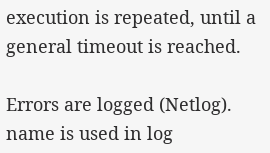execution is repeated, until a general timeout is reached.

Errors are logged (Netlog). name is used in log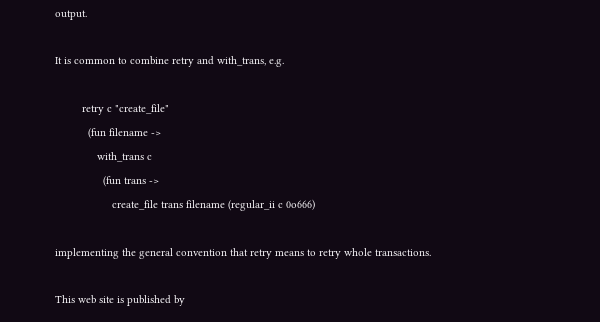output.

It is common to combine retry and with_trans, e.g.

         retry c "create_file"
           (fun filename ->
              with_trans c
                (fun trans ->
                   create_file trans filename (regular_ii c 0o666)

implementing the general convention that retry means to retry whole transactions.

This web site is published by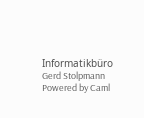Informatikbüro Gerd Stolpmann
Powered by Caml